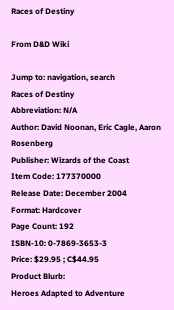Races of Destiny

From D&D Wiki

Jump to: navigation, search
Races of Destiny
Abbreviation: N/A
Author: David Noonan, Eric Cagle, Aaron Rosenberg
Publisher: Wizards of the Coast
Item Code: 177370000
Release Date: December 2004
Format: Hardcover
Page Count: 192
ISBN-10: 0-7869-3653-3
Price: $29.95 ; C$44.95
Product Blurb:
Heroes Adapted to Adventure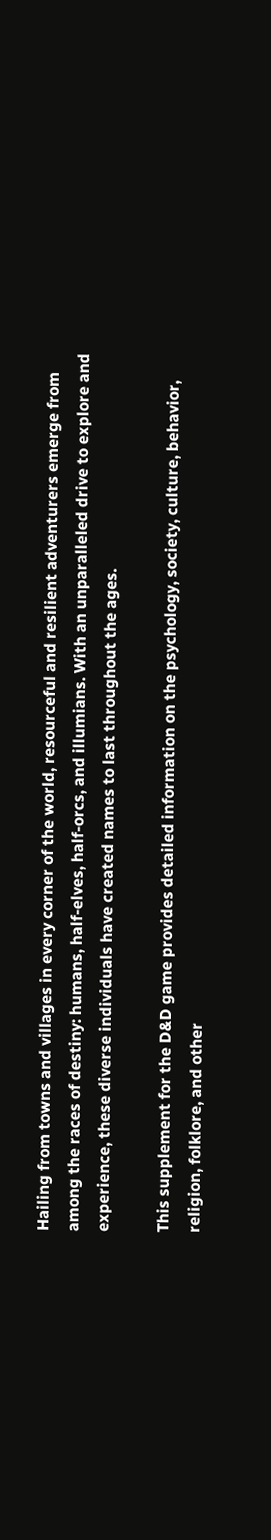Hailing from towns and villages in every corner of the world, resourceful and resilient adventurers emerge from among the races of destiny: humans, half-elves, half-orcs, and illumians. With an unparalleled drive to explore and experience, these diverse individuals have created names to last throughout the ages.

This supplement for the D&D game provides detailed information on the psychology, society, culture, behavior, religion, folklore, and other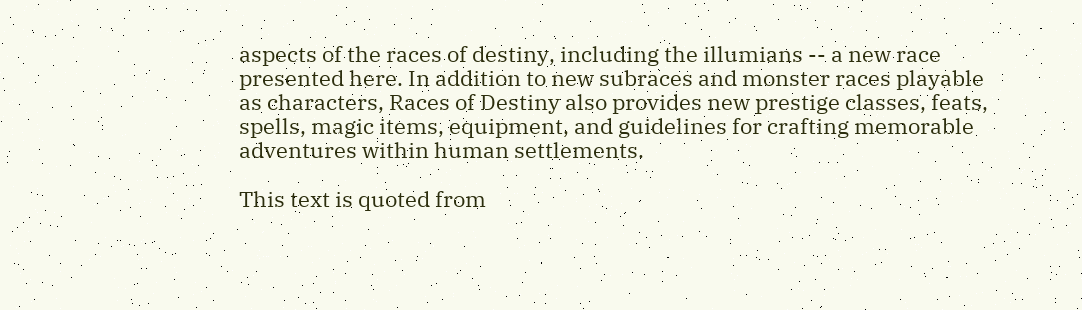aspects of the races of destiny, including the illumians -- a new race presented here. In addition to new subraces and monster races playable as characters, Races of Destiny also provides new prestige classes, feats, spells, magic items, equipment, and guidelines for crafting memorable adventures within human settlements.

This text is quoted from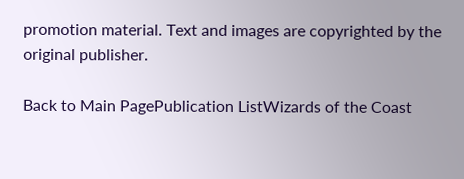promotion material. Text and images are copyrighted by the original publisher.

Back to Main PagePublication ListWizards of the Coast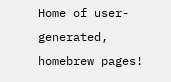Home of user-generated,
homebrew pages!